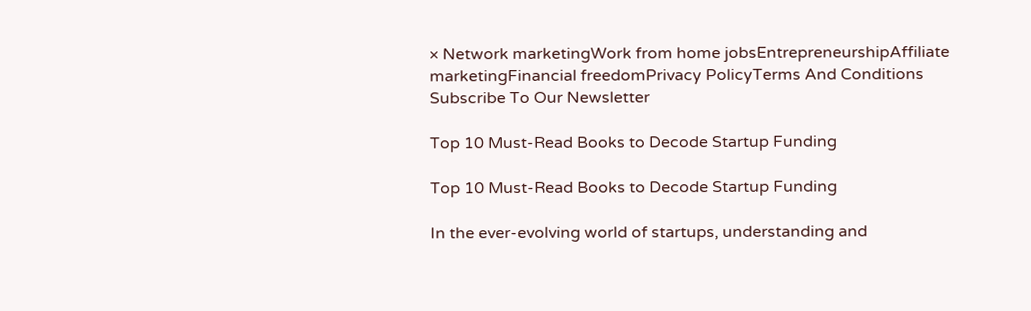× Network marketingWork from home jobsEntrepreneurshipAffiliate marketingFinancial freedomPrivacy PolicyTerms And Conditions
Subscribe To Our Newsletter

Top 10 Must-Read Books to Decode Startup Funding

Top 10 Must-Read Books to Decode Startup Funding

In the ever-evolving world of startups, understanding and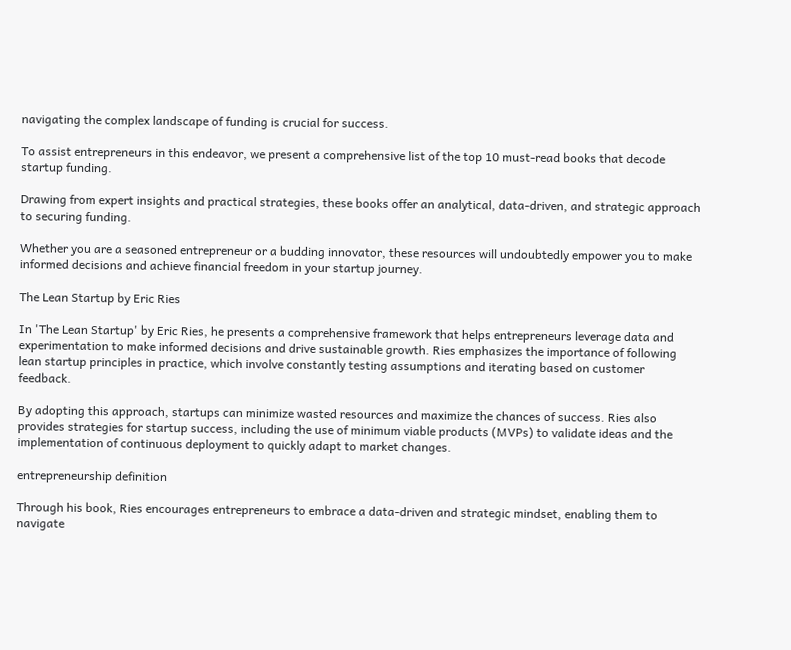navigating the complex landscape of funding is crucial for success.

To assist entrepreneurs in this endeavor, we present a comprehensive list of the top 10 must-read books that decode startup funding.

Drawing from expert insights and practical strategies, these books offer an analytical, data-driven, and strategic approach to securing funding.

Whether you are a seasoned entrepreneur or a budding innovator, these resources will undoubtedly empower you to make informed decisions and achieve financial freedom in your startup journey.

The Lean Startup by Eric Ries

In 'The Lean Startup' by Eric Ries, he presents a comprehensive framework that helps entrepreneurs leverage data and experimentation to make informed decisions and drive sustainable growth. Ries emphasizes the importance of following lean startup principles in practice, which involve constantly testing assumptions and iterating based on customer feedback.

By adopting this approach, startups can minimize wasted resources and maximize the chances of success. Ries also provides strategies for startup success, including the use of minimum viable products (MVPs) to validate ideas and the implementation of continuous deployment to quickly adapt to market changes.

entrepreneurship definition

Through his book, Ries encourages entrepreneurs to embrace a data-driven and strategic mindset, enabling them to navigate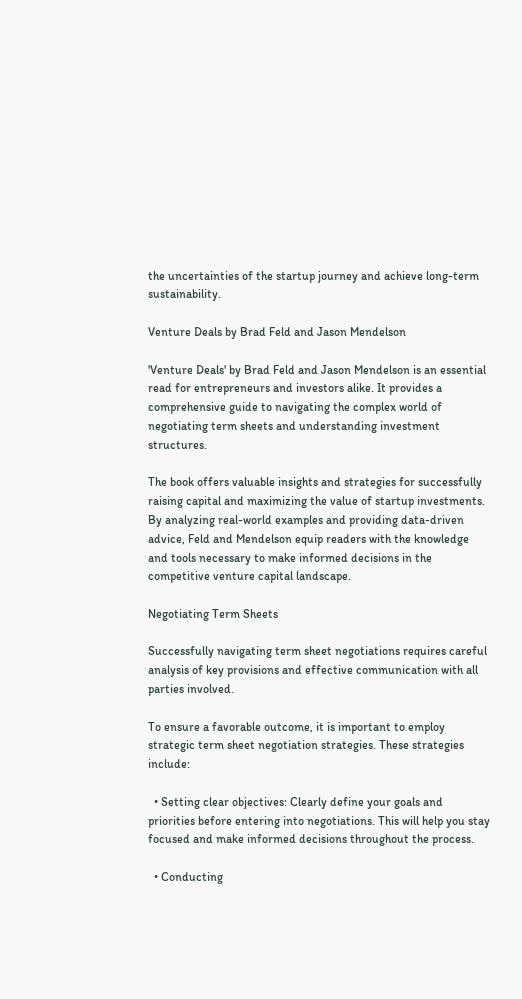the uncertainties of the startup journey and achieve long-term sustainability.

Venture Deals by Brad Feld and Jason Mendelson

'Venture Deals' by Brad Feld and Jason Mendelson is an essential read for entrepreneurs and investors alike. It provides a comprehensive guide to navigating the complex world of negotiating term sheets and understanding investment structures.

The book offers valuable insights and strategies for successfully raising capital and maximizing the value of startup investments. By analyzing real-world examples and providing data-driven advice, Feld and Mendelson equip readers with the knowledge and tools necessary to make informed decisions in the competitive venture capital landscape.

Negotiating Term Sheets

Successfully navigating term sheet negotiations requires careful analysis of key provisions and effective communication with all parties involved.

To ensure a favorable outcome, it is important to employ strategic term sheet negotiation strategies. These strategies include:

  • Setting clear objectives: Clearly define your goals and priorities before entering into negotiations. This will help you stay focused and make informed decisions throughout the process.

  • Conducting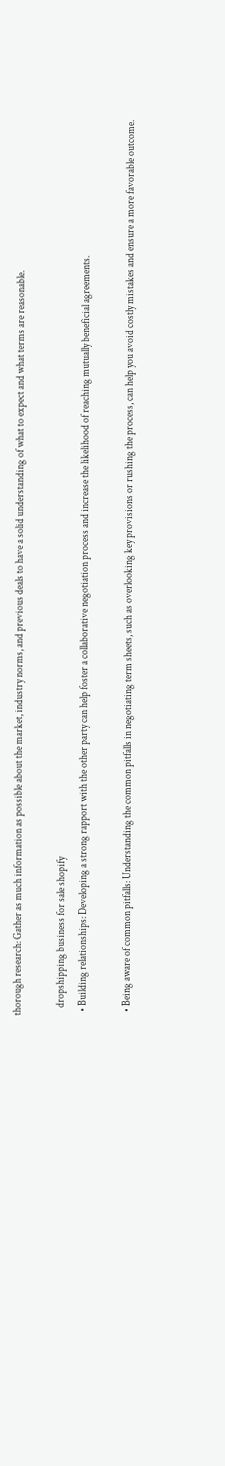thorough research: Gather as much information as possible about the market, industry norms, and previous deals to have a solid understanding of what to expect and what terms are reasonable.

    dropshipping business for sale shopify
  • Building relationships: Developing a strong rapport with the other party can help foster a collaborative negotiation process and increase the likelihood of reaching mutually beneficial agreements.

  • Being aware of common pitfalls: Understanding the common pitfalls in negotiating term sheets, such as overlooking key provisions or rushing the process, can help you avoid costly mistakes and ensure a more favorable outcome.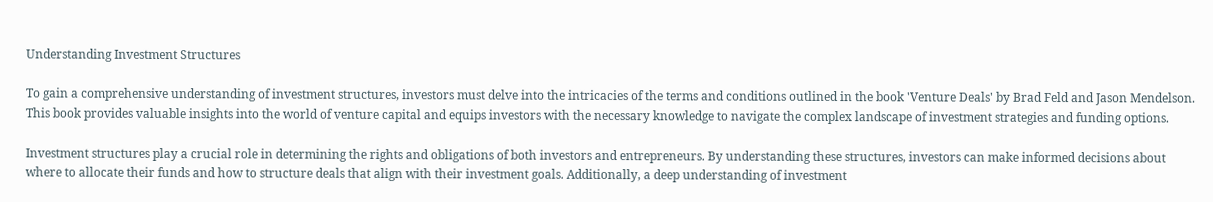Understanding Investment Structures

To gain a comprehensive understanding of investment structures, investors must delve into the intricacies of the terms and conditions outlined in the book 'Venture Deals' by Brad Feld and Jason Mendelson. This book provides valuable insights into the world of venture capital and equips investors with the necessary knowledge to navigate the complex landscape of investment strategies and funding options.

Investment structures play a crucial role in determining the rights and obligations of both investors and entrepreneurs. By understanding these structures, investors can make informed decisions about where to allocate their funds and how to structure deals that align with their investment goals. Additionally, a deep understanding of investment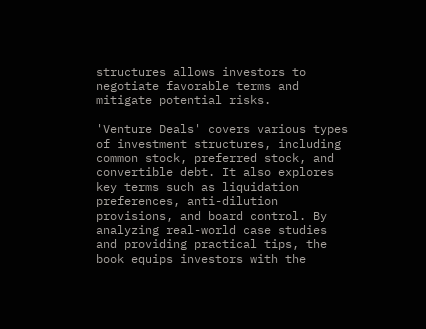structures allows investors to negotiate favorable terms and mitigate potential risks.

'Venture Deals' covers various types of investment structures, including common stock, preferred stock, and convertible debt. It also explores key terms such as liquidation preferences, anti-dilution provisions, and board control. By analyzing real-world case studies and providing practical tips, the book equips investors with the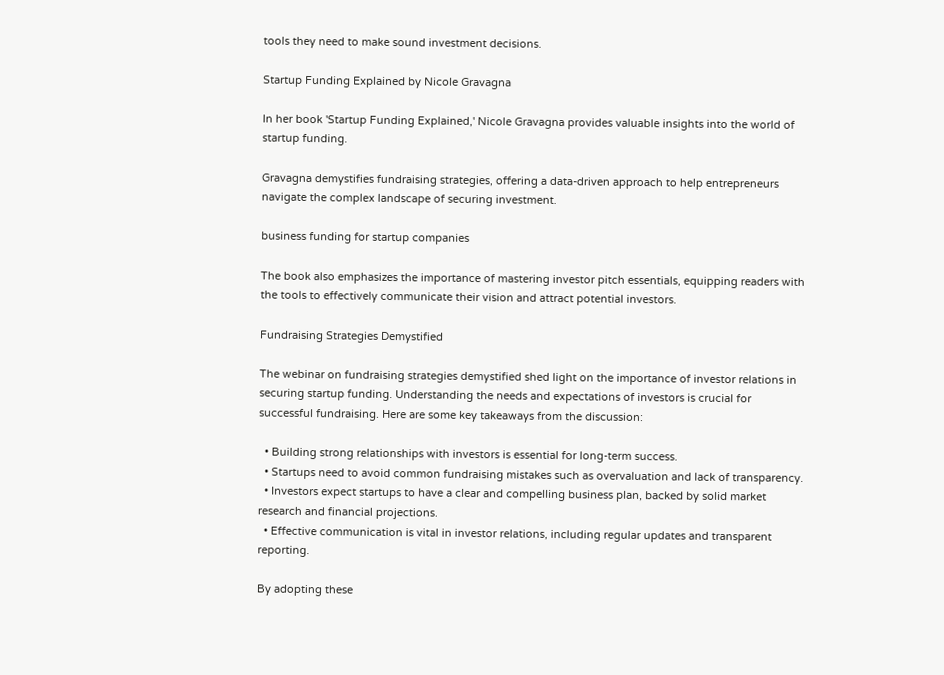tools they need to make sound investment decisions.

Startup Funding Explained by Nicole Gravagna

In her book 'Startup Funding Explained,' Nicole Gravagna provides valuable insights into the world of startup funding.

Gravagna demystifies fundraising strategies, offering a data-driven approach to help entrepreneurs navigate the complex landscape of securing investment.

business funding for startup companies

The book also emphasizes the importance of mastering investor pitch essentials, equipping readers with the tools to effectively communicate their vision and attract potential investors.

Fundraising Strategies Demystified

The webinar on fundraising strategies demystified shed light on the importance of investor relations in securing startup funding. Understanding the needs and expectations of investors is crucial for successful fundraising. Here are some key takeaways from the discussion:

  • Building strong relationships with investors is essential for long-term success.
  • Startups need to avoid common fundraising mistakes such as overvaluation and lack of transparency.
  • Investors expect startups to have a clear and compelling business plan, backed by solid market research and financial projections.
  • Effective communication is vital in investor relations, including regular updates and transparent reporting.

By adopting these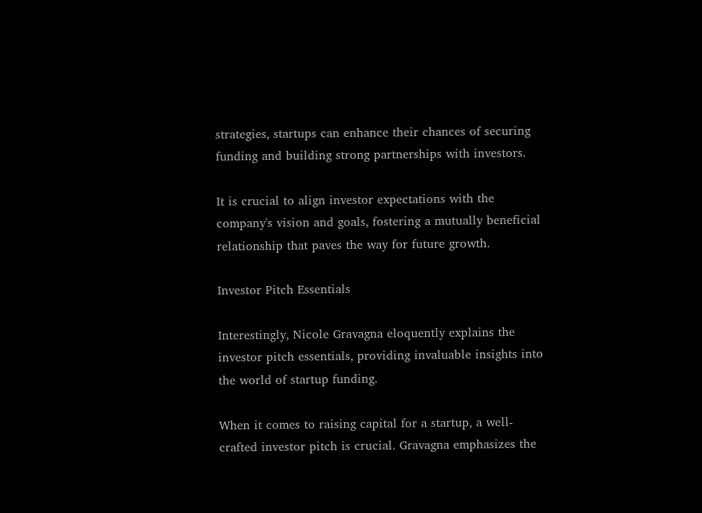strategies, startups can enhance their chances of securing funding and building strong partnerships with investors.

It is crucial to align investor expectations with the company's vision and goals, fostering a mutually beneficial relationship that paves the way for future growth.

Investor Pitch Essentials

Interestingly, Nicole Gravagna eloquently explains the investor pitch essentials, providing invaluable insights into the world of startup funding.

When it comes to raising capital for a startup, a well-crafted investor pitch is crucial. Gravagna emphasizes the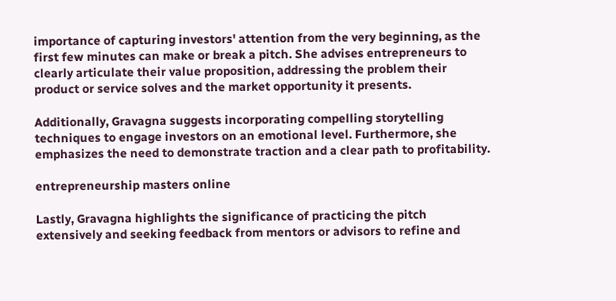importance of capturing investors' attention from the very beginning, as the first few minutes can make or break a pitch. She advises entrepreneurs to clearly articulate their value proposition, addressing the problem their product or service solves and the market opportunity it presents.

Additionally, Gravagna suggests incorporating compelling storytelling techniques to engage investors on an emotional level. Furthermore, she emphasizes the need to demonstrate traction and a clear path to profitability.

entrepreneurship masters online

Lastly, Gravagna highlights the significance of practicing the pitch extensively and seeking feedback from mentors or advisors to refine and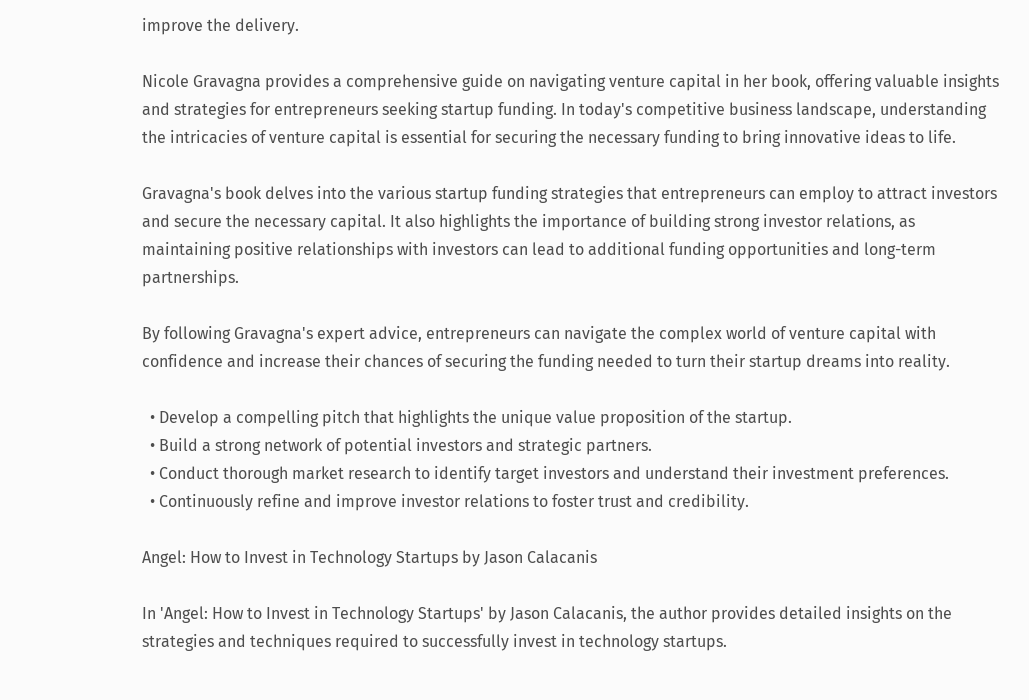improve the delivery.

Nicole Gravagna provides a comprehensive guide on navigating venture capital in her book, offering valuable insights and strategies for entrepreneurs seeking startup funding. In today's competitive business landscape, understanding the intricacies of venture capital is essential for securing the necessary funding to bring innovative ideas to life.

Gravagna's book delves into the various startup funding strategies that entrepreneurs can employ to attract investors and secure the necessary capital. It also highlights the importance of building strong investor relations, as maintaining positive relationships with investors can lead to additional funding opportunities and long-term partnerships.

By following Gravagna's expert advice, entrepreneurs can navigate the complex world of venture capital with confidence and increase their chances of securing the funding needed to turn their startup dreams into reality.

  • Develop a compelling pitch that highlights the unique value proposition of the startup.
  • Build a strong network of potential investors and strategic partners.
  • Conduct thorough market research to identify target investors and understand their investment preferences.
  • Continuously refine and improve investor relations to foster trust and credibility.

Angel: How to Invest in Technology Startups by Jason Calacanis

In 'Angel: How to Invest in Technology Startups' by Jason Calacanis, the author provides detailed insights on the strategies and techniques required to successfully invest in technology startups.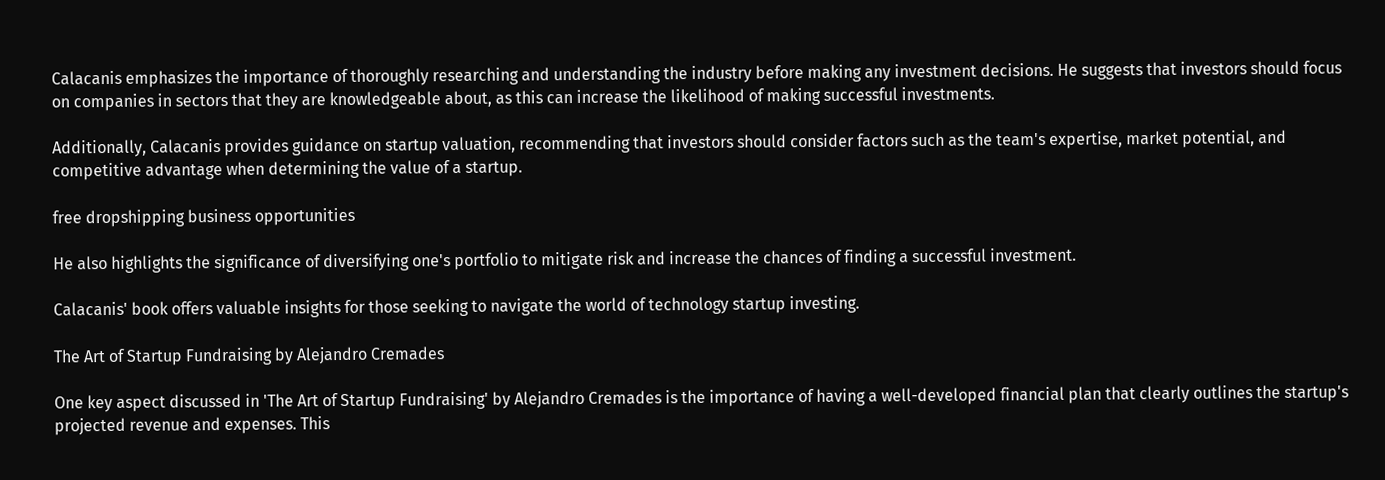Calacanis emphasizes the importance of thoroughly researching and understanding the industry before making any investment decisions. He suggests that investors should focus on companies in sectors that they are knowledgeable about, as this can increase the likelihood of making successful investments.

Additionally, Calacanis provides guidance on startup valuation, recommending that investors should consider factors such as the team's expertise, market potential, and competitive advantage when determining the value of a startup.

free dropshipping business opportunities

He also highlights the significance of diversifying one's portfolio to mitigate risk and increase the chances of finding a successful investment.

Calacanis' book offers valuable insights for those seeking to navigate the world of technology startup investing.

The Art of Startup Fundraising by Alejandro Cremades

One key aspect discussed in 'The Art of Startup Fundraising' by Alejandro Cremades is the importance of having a well-developed financial plan that clearly outlines the startup's projected revenue and expenses. This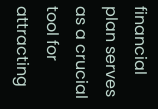financial plan serves as a crucial tool for attracting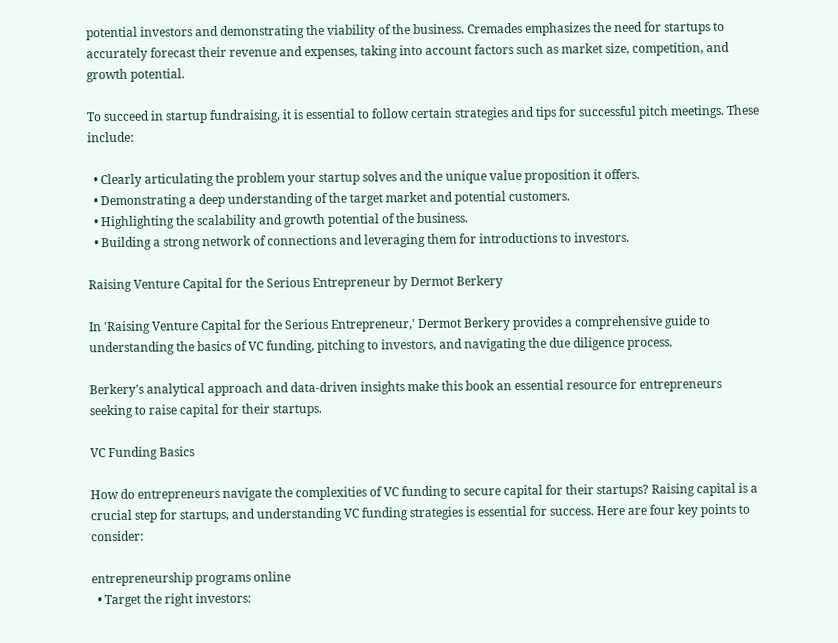potential investors and demonstrating the viability of the business. Cremades emphasizes the need for startups to accurately forecast their revenue and expenses, taking into account factors such as market size, competition, and growth potential.

To succeed in startup fundraising, it is essential to follow certain strategies and tips for successful pitch meetings. These include:

  • Clearly articulating the problem your startup solves and the unique value proposition it offers.
  • Demonstrating a deep understanding of the target market and potential customers.
  • Highlighting the scalability and growth potential of the business.
  • Building a strong network of connections and leveraging them for introductions to investors.

Raising Venture Capital for the Serious Entrepreneur by Dermot Berkery

In 'Raising Venture Capital for the Serious Entrepreneur,' Dermot Berkery provides a comprehensive guide to understanding the basics of VC funding, pitching to investors, and navigating the due diligence process.

Berkery's analytical approach and data-driven insights make this book an essential resource for entrepreneurs seeking to raise capital for their startups.

VC Funding Basics

How do entrepreneurs navigate the complexities of VC funding to secure capital for their startups? Raising capital is a crucial step for startups, and understanding VC funding strategies is essential for success. Here are four key points to consider:

entrepreneurship programs online
  • Target the right investors: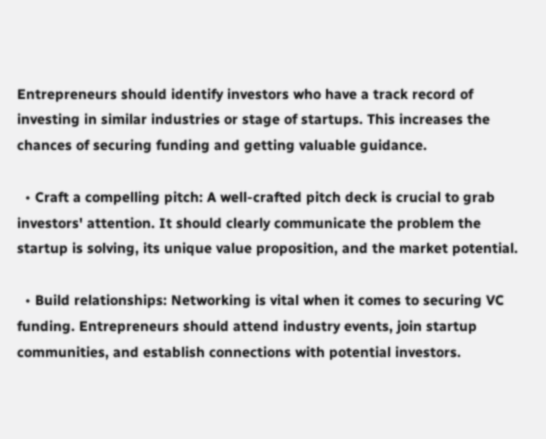Entrepreneurs should identify investors who have a track record of investing in similar industries or stage of startups. This increases the chances of securing funding and getting valuable guidance.

  • Craft a compelling pitch: A well-crafted pitch deck is crucial to grab investors' attention. It should clearly communicate the problem the startup is solving, its unique value proposition, and the market potential.

  • Build relationships: Networking is vital when it comes to securing VC funding. Entrepreneurs should attend industry events, join startup communities, and establish connections with potential investors.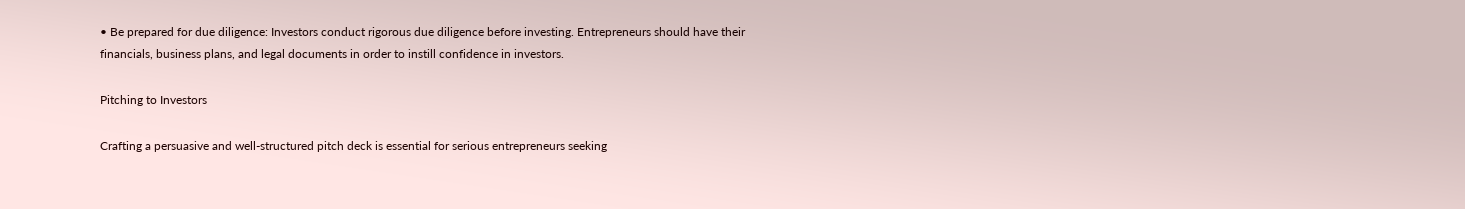• Be prepared for due diligence: Investors conduct rigorous due diligence before investing. Entrepreneurs should have their financials, business plans, and legal documents in order to instill confidence in investors.

Pitching to Investors

Crafting a persuasive and well-structured pitch deck is essential for serious entrepreneurs seeking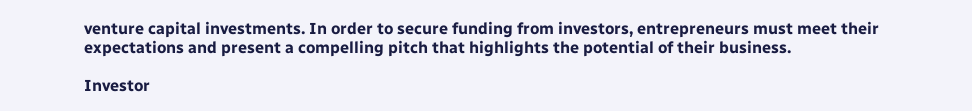venture capital investments. In order to secure funding from investors, entrepreneurs must meet their expectations and present a compelling pitch that highlights the potential of their business.

Investor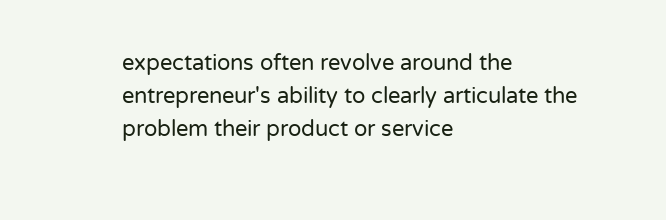expectations often revolve around the entrepreneur's ability to clearly articulate the problem their product or service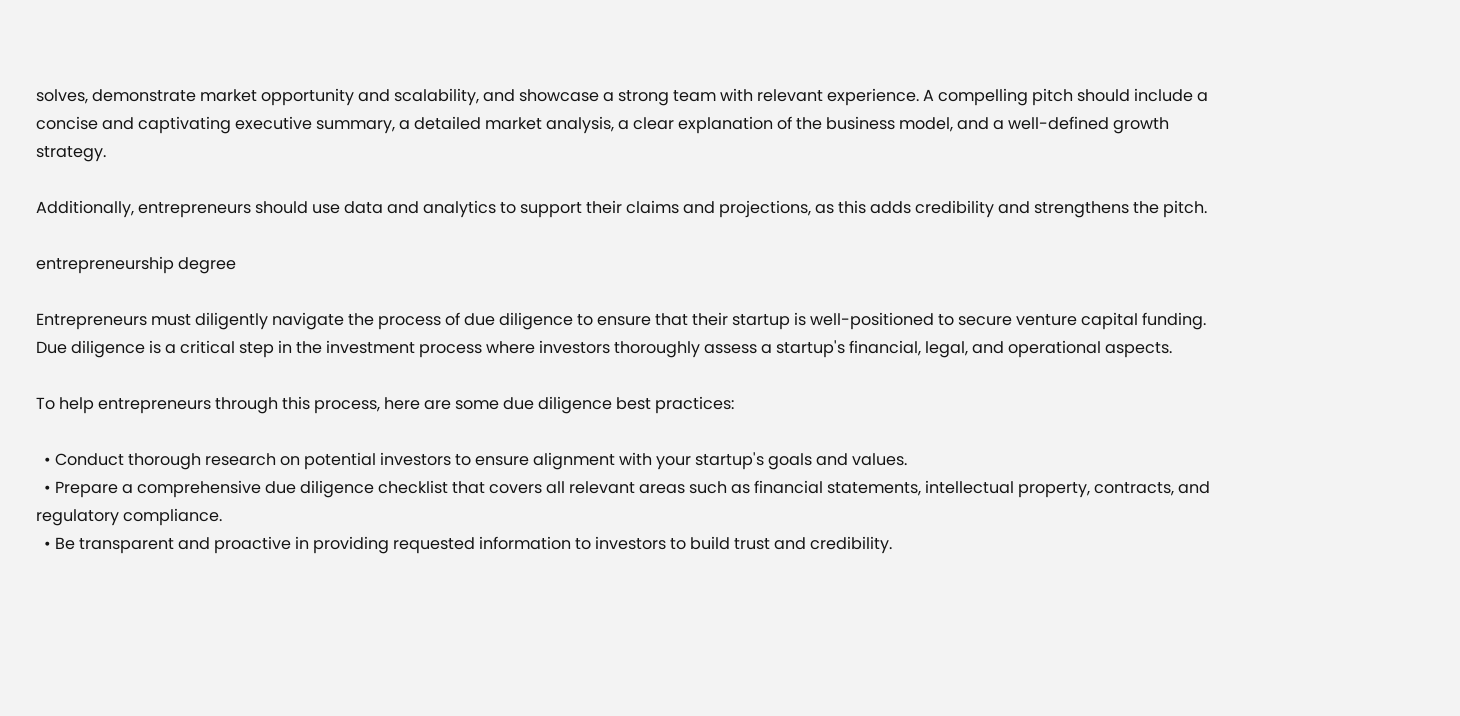solves, demonstrate market opportunity and scalability, and showcase a strong team with relevant experience. A compelling pitch should include a concise and captivating executive summary, a detailed market analysis, a clear explanation of the business model, and a well-defined growth strategy.

Additionally, entrepreneurs should use data and analytics to support their claims and projections, as this adds credibility and strengthens the pitch.

entrepreneurship degree

Entrepreneurs must diligently navigate the process of due diligence to ensure that their startup is well-positioned to secure venture capital funding. Due diligence is a critical step in the investment process where investors thoroughly assess a startup's financial, legal, and operational aspects.

To help entrepreneurs through this process, here are some due diligence best practices:

  • Conduct thorough research on potential investors to ensure alignment with your startup's goals and values.
  • Prepare a comprehensive due diligence checklist that covers all relevant areas such as financial statements, intellectual property, contracts, and regulatory compliance.
  • Be transparent and proactive in providing requested information to investors to build trust and credibility.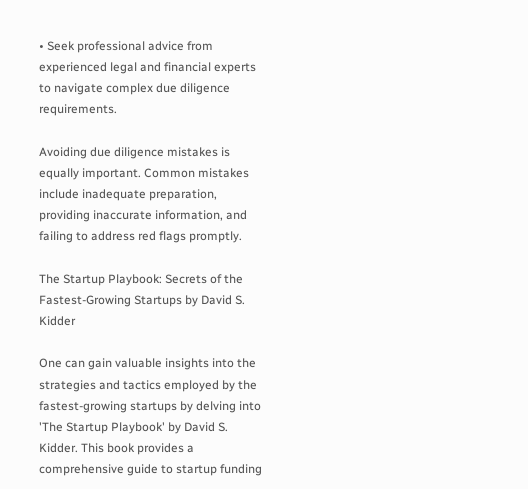• Seek professional advice from experienced legal and financial experts to navigate complex due diligence requirements.

Avoiding due diligence mistakes is equally important. Common mistakes include inadequate preparation, providing inaccurate information, and failing to address red flags promptly.

The Startup Playbook: Secrets of the Fastest-Growing Startups by David S. Kidder

One can gain valuable insights into the strategies and tactics employed by the fastest-growing startups by delving into 'The Startup Playbook' by David S. Kidder. This book provides a comprehensive guide to startup funding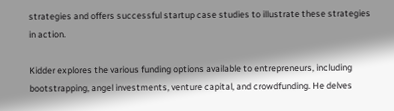strategies and offers successful startup case studies to illustrate these strategies in action.

Kidder explores the various funding options available to entrepreneurs, including bootstrapping, angel investments, venture capital, and crowdfunding. He delves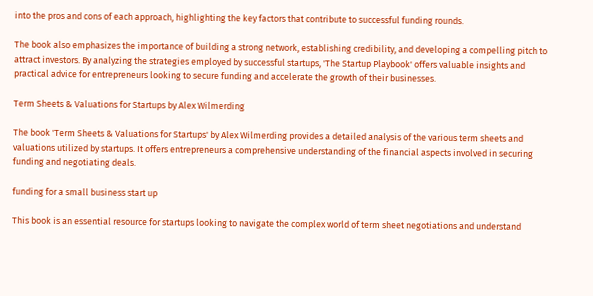into the pros and cons of each approach, highlighting the key factors that contribute to successful funding rounds.

The book also emphasizes the importance of building a strong network, establishing credibility, and developing a compelling pitch to attract investors. By analyzing the strategies employed by successful startups, 'The Startup Playbook' offers valuable insights and practical advice for entrepreneurs looking to secure funding and accelerate the growth of their businesses.

Term Sheets & Valuations for Startups by Alex Wilmerding

The book 'Term Sheets & Valuations for Startups' by Alex Wilmerding provides a detailed analysis of the various term sheets and valuations utilized by startups. It offers entrepreneurs a comprehensive understanding of the financial aspects involved in securing funding and negotiating deals.

funding for a small business start up

This book is an essential resource for startups looking to navigate the complex world of term sheet negotiations and understand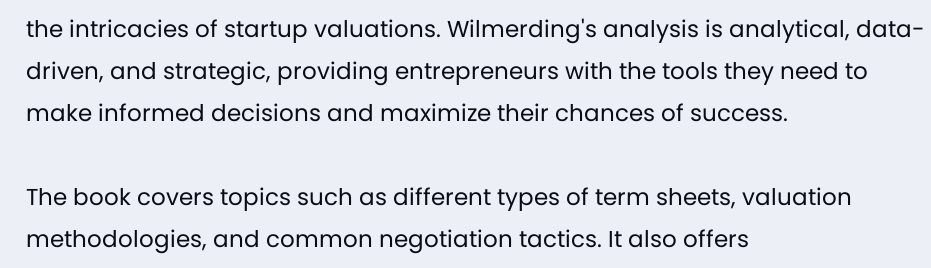the intricacies of startup valuations. Wilmerding's analysis is analytical, data-driven, and strategic, providing entrepreneurs with the tools they need to make informed decisions and maximize their chances of success.

The book covers topics such as different types of term sheets, valuation methodologies, and common negotiation tactics. It also offers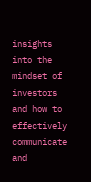insights into the mindset of investors and how to effectively communicate and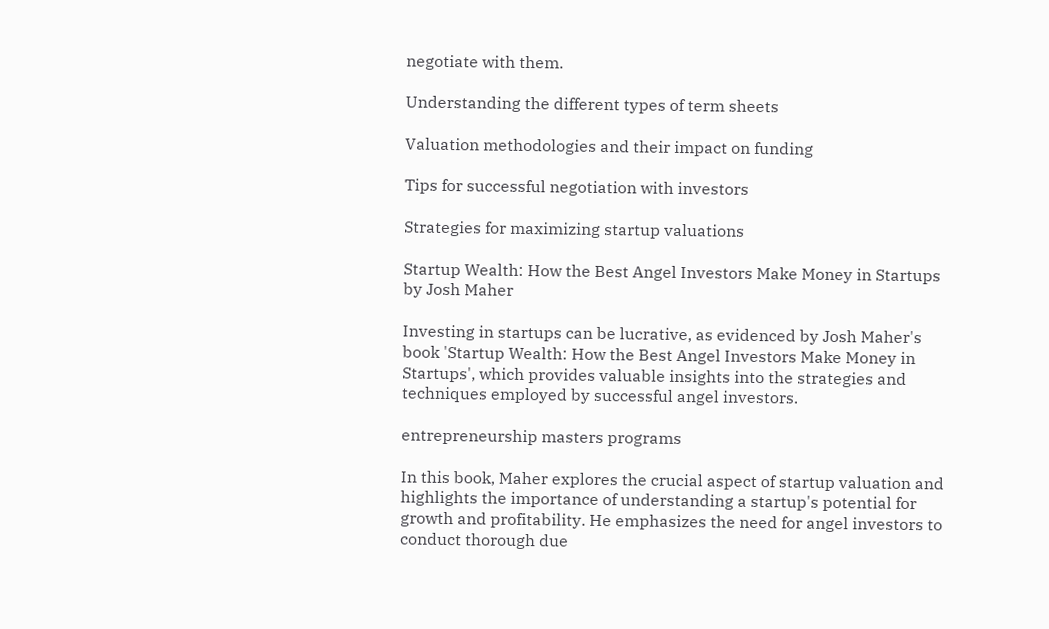negotiate with them.

Understanding the different types of term sheets

Valuation methodologies and their impact on funding

Tips for successful negotiation with investors

Strategies for maximizing startup valuations

Startup Wealth: How the Best Angel Investors Make Money in Startups by Josh Maher

Investing in startups can be lucrative, as evidenced by Josh Maher's book 'Startup Wealth: How the Best Angel Investors Make Money in Startups', which provides valuable insights into the strategies and techniques employed by successful angel investors.

entrepreneurship masters programs

In this book, Maher explores the crucial aspect of startup valuation and highlights the importance of understanding a startup's potential for growth and profitability. He emphasizes the need for angel investors to conduct thorough due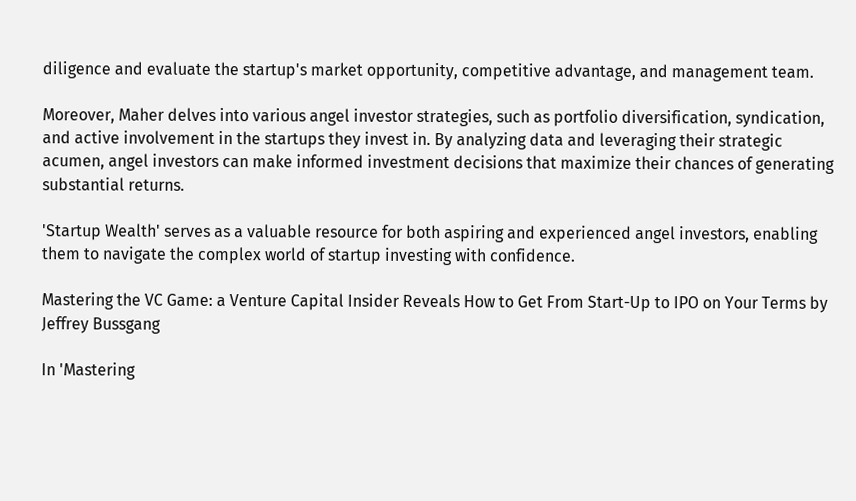diligence and evaluate the startup's market opportunity, competitive advantage, and management team.

Moreover, Maher delves into various angel investor strategies, such as portfolio diversification, syndication, and active involvement in the startups they invest in. By analyzing data and leveraging their strategic acumen, angel investors can make informed investment decisions that maximize their chances of generating substantial returns.

'Startup Wealth' serves as a valuable resource for both aspiring and experienced angel investors, enabling them to navigate the complex world of startup investing with confidence.

Mastering the VC Game: a Venture Capital Insider Reveals How to Get From Start-Up to IPO on Your Terms by Jeffrey Bussgang

In 'Mastering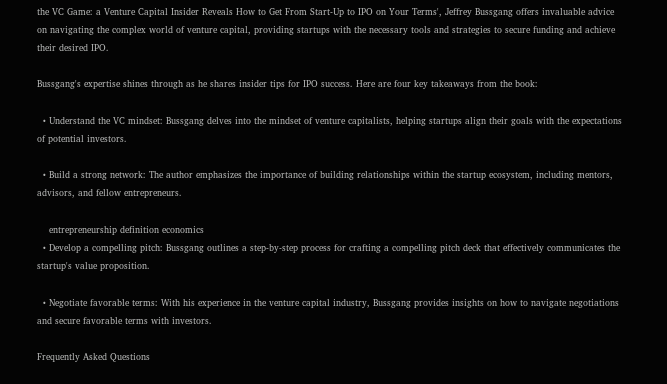the VC Game: a Venture Capital Insider Reveals How to Get From Start-Up to IPO on Your Terms', Jeffrey Bussgang offers invaluable advice on navigating the complex world of venture capital, providing startups with the necessary tools and strategies to secure funding and achieve their desired IPO.

Bussgang's expertise shines through as he shares insider tips for IPO success. Here are four key takeaways from the book:

  • Understand the VC mindset: Bussgang delves into the mindset of venture capitalists, helping startups align their goals with the expectations of potential investors.

  • Build a strong network: The author emphasizes the importance of building relationships within the startup ecosystem, including mentors, advisors, and fellow entrepreneurs.

    entrepreneurship definition economics
  • Develop a compelling pitch: Bussgang outlines a step-by-step process for crafting a compelling pitch deck that effectively communicates the startup's value proposition.

  • Negotiate favorable terms: With his experience in the venture capital industry, Bussgang provides insights on how to navigate negotiations and secure favorable terms with investors.

Frequently Asked Questions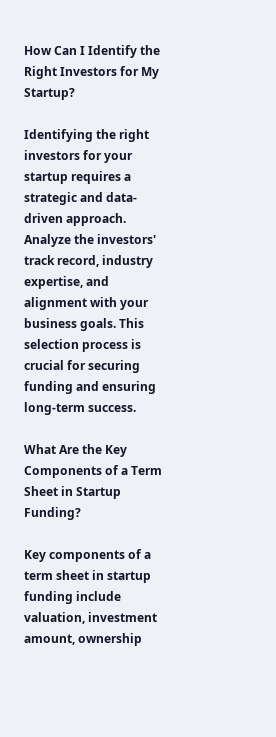How Can I Identify the Right Investors for My Startup?

Identifying the right investors for your startup requires a strategic and data-driven approach. Analyze the investors' track record, industry expertise, and alignment with your business goals. This selection process is crucial for securing funding and ensuring long-term success.

What Are the Key Components of a Term Sheet in Startup Funding?

Key components of a term sheet in startup funding include valuation, investment amount, ownership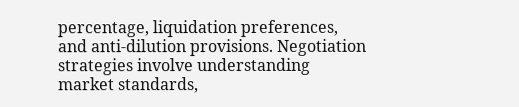percentage, liquidation preferences, and anti-dilution provisions. Negotiation strategies involve understanding market standards,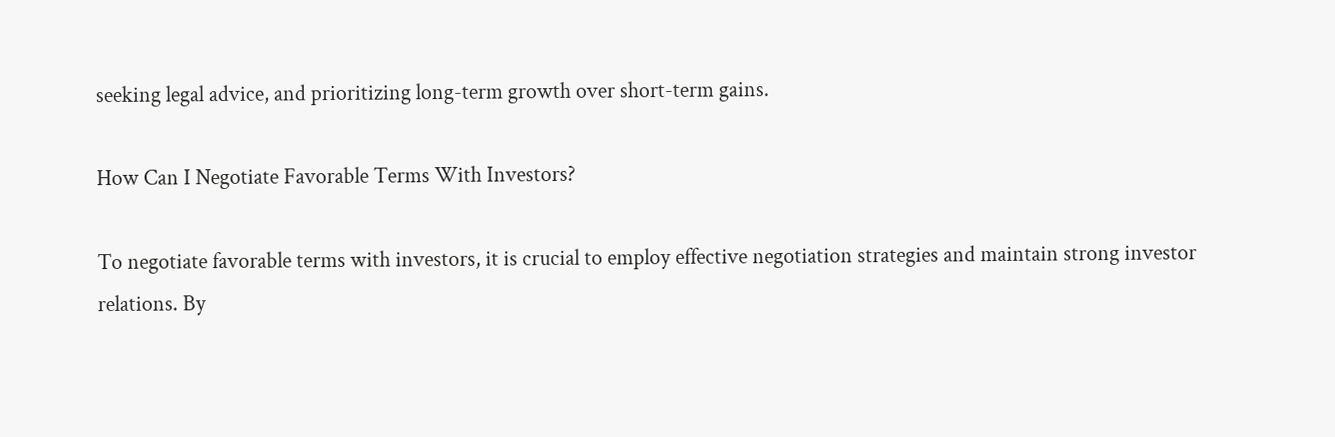seeking legal advice, and prioritizing long-term growth over short-term gains.

How Can I Negotiate Favorable Terms With Investors?

To negotiate favorable terms with investors, it is crucial to employ effective negotiation strategies and maintain strong investor relations. By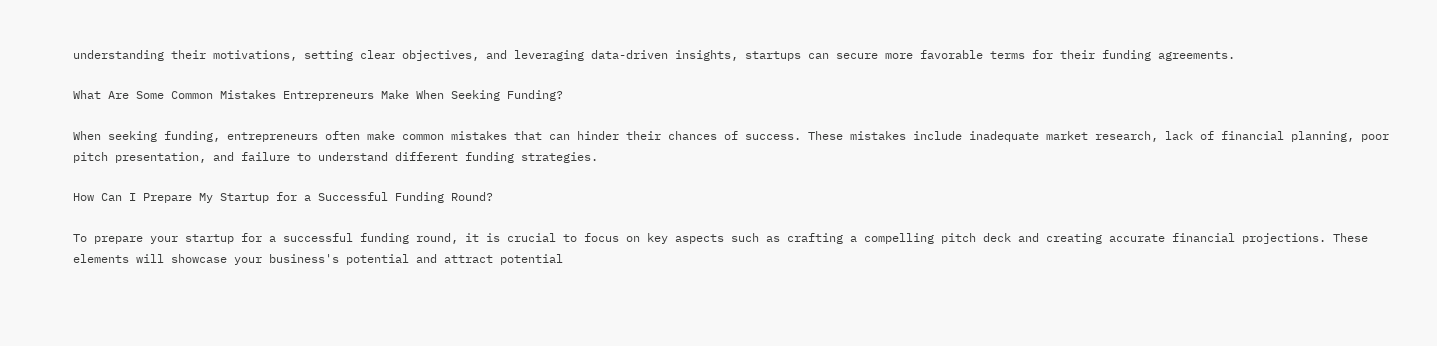understanding their motivations, setting clear objectives, and leveraging data-driven insights, startups can secure more favorable terms for their funding agreements.

What Are Some Common Mistakes Entrepreneurs Make When Seeking Funding?

When seeking funding, entrepreneurs often make common mistakes that can hinder their chances of success. These mistakes include inadequate market research, lack of financial planning, poor pitch presentation, and failure to understand different funding strategies.

How Can I Prepare My Startup for a Successful Funding Round?

To prepare your startup for a successful funding round, it is crucial to focus on key aspects such as crafting a compelling pitch deck and creating accurate financial projections. These elements will showcase your business's potential and attract potential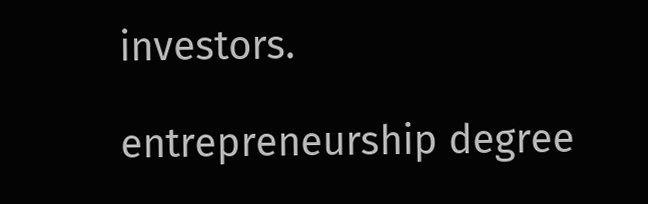investors.

entrepreneurship degree